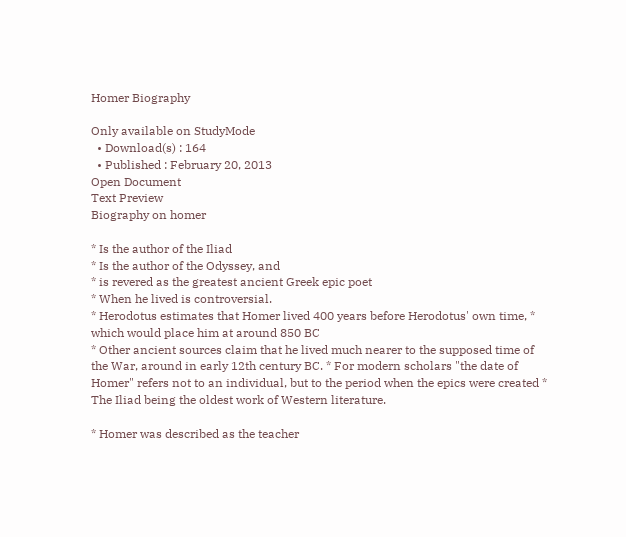Homer Biography

Only available on StudyMode
  • Download(s) : 164
  • Published : February 20, 2013
Open Document
Text Preview
Biography on homer

* Is the author of the Iliad
* Is the author of the Odyssey, and
* is revered as the greatest ancient Greek epic poet
* When he lived is controversial.
* Herodotus estimates that Homer lived 400 years before Herodotus' own time, * which would place him at around 850 BC
* Other ancient sources claim that he lived much nearer to the supposed time of the War, around in early 12th century BC. * For modern scholars "the date of Homer" refers not to an individual, but to the period when the epics were created * The Iliad being the oldest work of Western literature.

* Homer was described as the teacher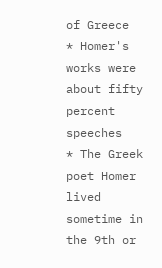of Greece
* Homer's works were about fifty percent speeches
* The Greek poet Homer lived sometime in the 9th or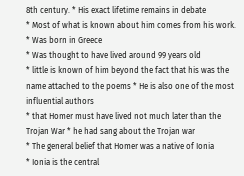8th century. * His exact lifetime remains in debate
* Most of what is known about him comes from his work.
* Was born in Greece
* Was thought to have lived around 99 years old
* little is known of him beyond the fact that his was the name attached to the poems * He is also one of the most influential authors
* that Homer must have lived not much later than the Trojan War * he had sang about the Trojan war
* The general belief that Homer was a native of Ionia
* Ionia is the central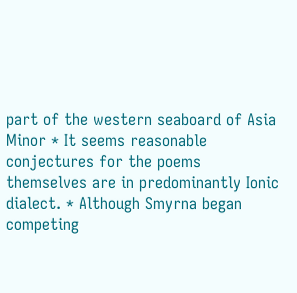part of the western seaboard of Asia Minor * It seems reasonable conjectures for the poems themselves are in predominantly Ionic dialect. * Although Smyrna began competing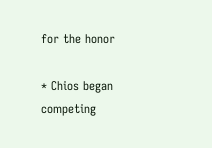for the honor

* Chios began competing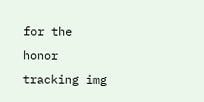for the honor
tracking img